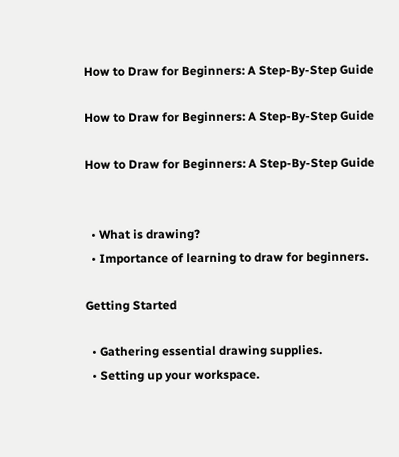How to Draw for Beginners: A Step-By-Step Guide

How to Draw for Beginners: A Step-By-Step Guide

How to Draw for Beginners: A Step-By-Step Guide


  • What is drawing?
  • Importance of learning to draw for beginners.

Getting Started

  • Gathering essential drawing supplies.
  • Setting up your workspace.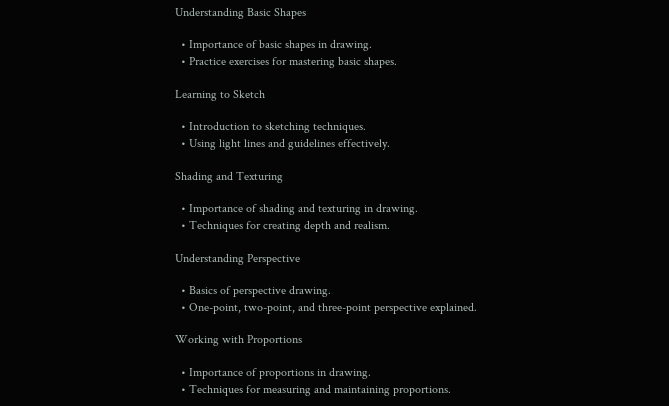Understanding Basic Shapes

  • Importance of basic shapes in drawing.
  • Practice exercises for mastering basic shapes.

Learning to Sketch

  • Introduction to sketching techniques.
  • Using light lines and guidelines effectively.

Shading and Texturing

  • Importance of shading and texturing in drawing.
  • Techniques for creating depth and realism.

Understanding Perspective

  • Basics of perspective drawing.
  • One-point, two-point, and three-point perspective explained.

Working with Proportions

  • Importance of proportions in drawing.
  • Techniques for measuring and maintaining proportions.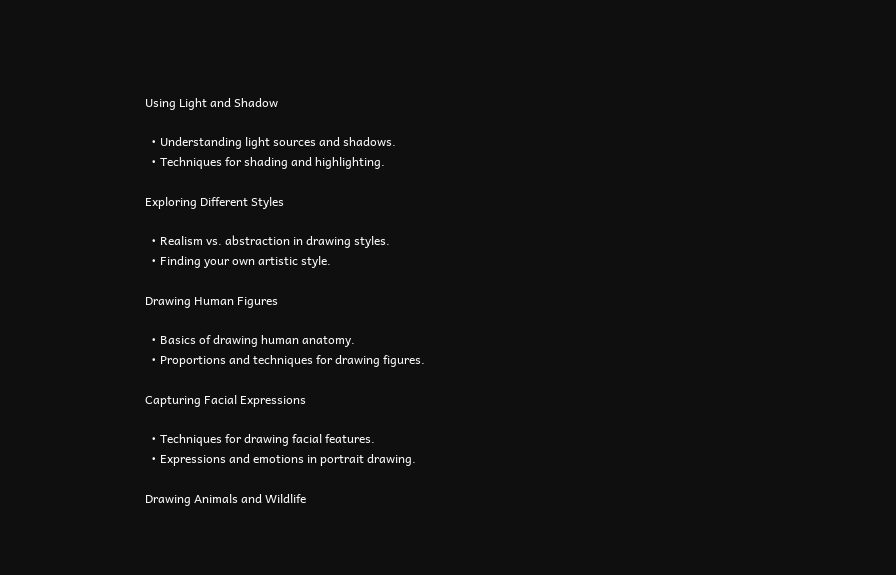Using Light and Shadow

  • Understanding light sources and shadows.
  • Techniques for shading and highlighting.

Exploring Different Styles

  • Realism vs. abstraction in drawing styles.
  • Finding your own artistic style.

Drawing Human Figures

  • Basics of drawing human anatomy.
  • Proportions and techniques for drawing figures.

Capturing Facial Expressions

  • Techniques for drawing facial features.
  • Expressions and emotions in portrait drawing.

Drawing Animals and Wildlife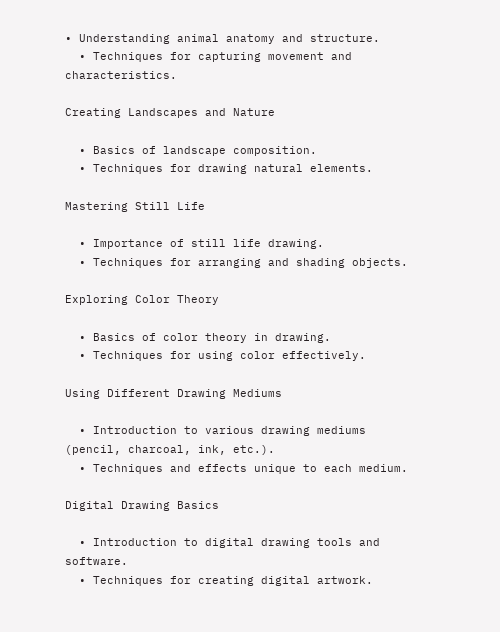• Understanding animal anatomy and structure.
  • Techniques for capturing movement and characteristics.

Creating Landscapes and Nature

  • Basics of landscape composition.
  • Techniques for drawing natural elements.

Mastering Still Life

  • Importance of still life drawing.
  • Techniques for arranging and shading objects.

Exploring Color Theory

  • Basics of color theory in drawing.
  • Techniques for using color effectively.

Using Different Drawing Mediums

  • Introduction to various drawing mediums (pencil, charcoal, ink, etc.).
  • Techniques and effects unique to each medium.

Digital Drawing Basics

  • Introduction to digital drawing tools and software.
  • Techniques for creating digital artwork.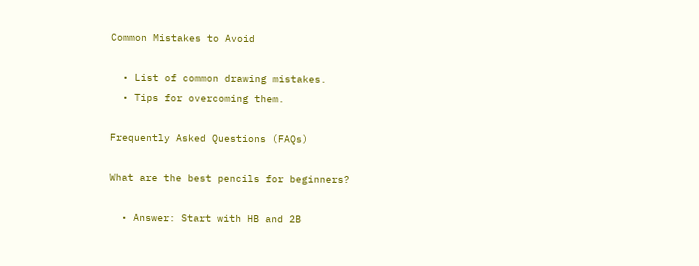Common Mistakes to Avoid

  • List of common drawing mistakes.
  • Tips for overcoming them.

Frequently Asked Questions (FAQs)

What are the best pencils for beginners?

  • Answer: Start with HB and 2B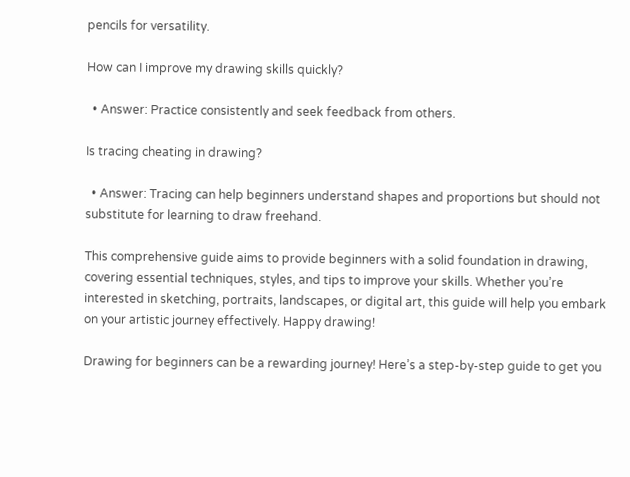pencils for versatility.

How can I improve my drawing skills quickly?

  • Answer: Practice consistently and seek feedback from others.

Is tracing cheating in drawing?

  • Answer: Tracing can help beginners understand shapes and proportions but should not substitute for learning to draw freehand.

This comprehensive guide aims to provide beginners with a solid foundation in drawing, covering essential techniques, styles, and tips to improve your skills. Whether you’re interested in sketching, portraits, landscapes, or digital art, this guide will help you embark on your artistic journey effectively. Happy drawing!

Drawing for beginners can be a rewarding journey! Here’s a step-by-step guide to get you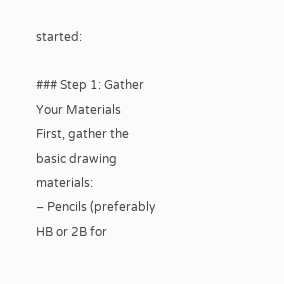started:

### Step 1: Gather Your Materials
First, gather the basic drawing materials:
– Pencils (preferably HB or 2B for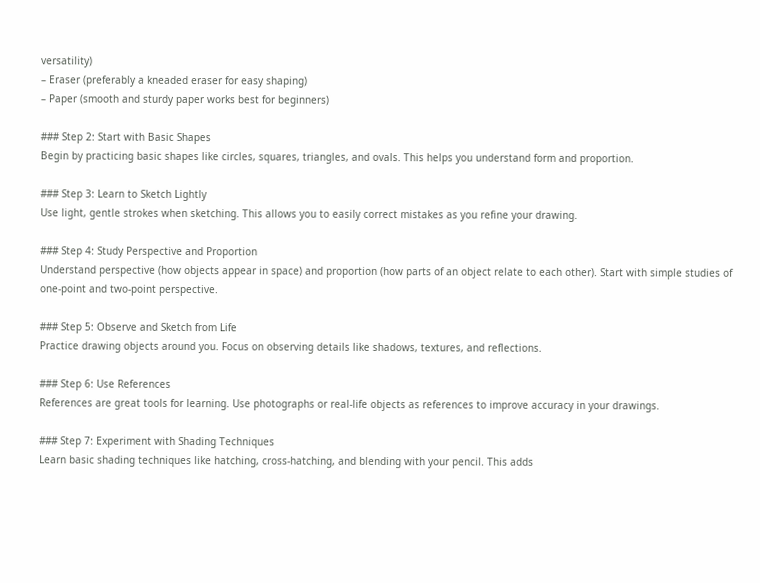versatility)
– Eraser (preferably a kneaded eraser for easy shaping)
– Paper (smooth and sturdy paper works best for beginners)

### Step 2: Start with Basic Shapes
Begin by practicing basic shapes like circles, squares, triangles, and ovals. This helps you understand form and proportion.

### Step 3: Learn to Sketch Lightly
Use light, gentle strokes when sketching. This allows you to easily correct mistakes as you refine your drawing.

### Step 4: Study Perspective and Proportion
Understand perspective (how objects appear in space) and proportion (how parts of an object relate to each other). Start with simple studies of one-point and two-point perspective.

### Step 5: Observe and Sketch from Life
Practice drawing objects around you. Focus on observing details like shadows, textures, and reflections.

### Step 6: Use References
References are great tools for learning. Use photographs or real-life objects as references to improve accuracy in your drawings.

### Step 7: Experiment with Shading Techniques
Learn basic shading techniques like hatching, cross-hatching, and blending with your pencil. This adds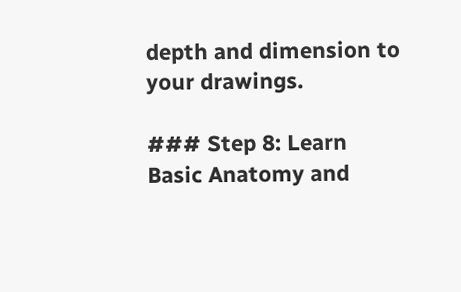depth and dimension to your drawings.

### Step 8: Learn Basic Anatomy and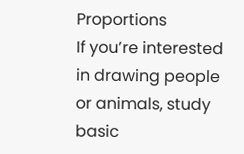Proportions
If you’re interested in drawing people or animals, study basic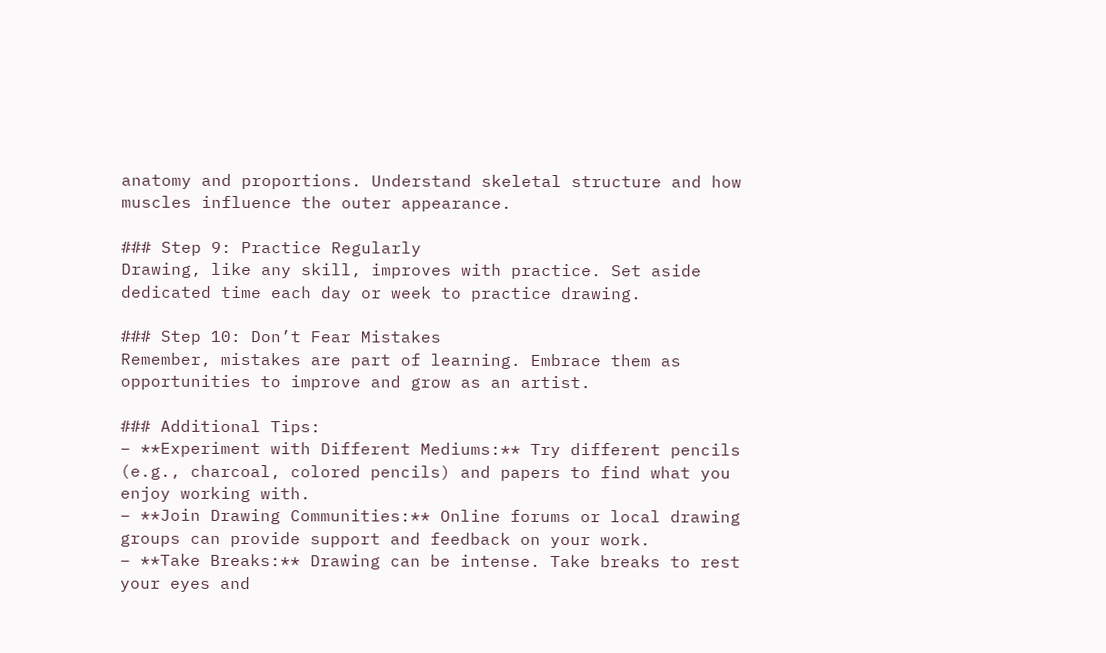anatomy and proportions. Understand skeletal structure and how muscles influence the outer appearance.

### Step 9: Practice Regularly
Drawing, like any skill, improves with practice. Set aside dedicated time each day or week to practice drawing.

### Step 10: Don’t Fear Mistakes
Remember, mistakes are part of learning. Embrace them as opportunities to improve and grow as an artist.

### Additional Tips:
– **Experiment with Different Mediums:** Try different pencils (e.g., charcoal, colored pencils) and papers to find what you enjoy working with.
– **Join Drawing Communities:** Online forums or local drawing groups can provide support and feedback on your work.
– **Take Breaks:** Drawing can be intense. Take breaks to rest your eyes and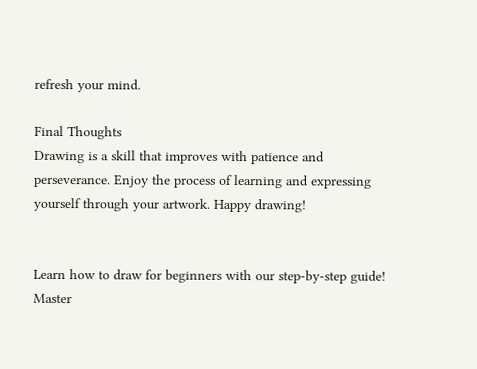refresh your mind.

Final Thoughts
Drawing is a skill that improves with patience and perseverance. Enjoy the process of learning and expressing yourself through your artwork. Happy drawing!


Learn how to draw for beginners with our step-by-step guide! Master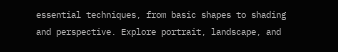essential techniques, from basic shapes to shading and perspective. Explore portrait, landscape, and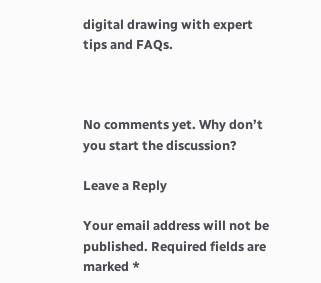digital drawing with expert tips and FAQs.



No comments yet. Why don’t you start the discussion?

Leave a Reply

Your email address will not be published. Required fields are marked *